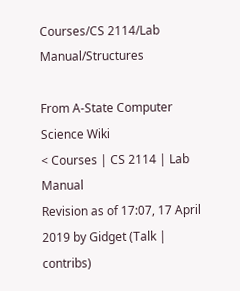Courses/CS 2114/Lab Manual/Structures

From A-State Computer Science Wiki
< Courses | CS 2114 | Lab Manual
Revision as of 17:07, 17 April 2019 by Gidget (Talk | contribs)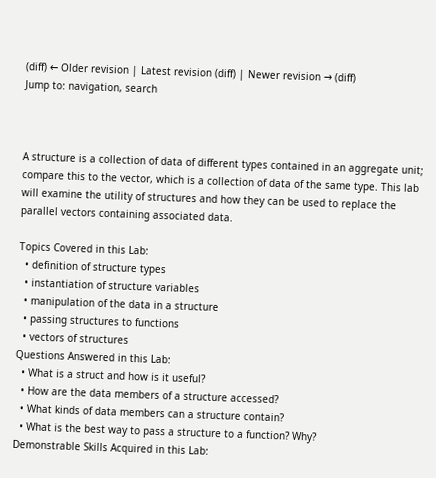(diff) ← Older revision | Latest revision (diff) | Newer revision → (diff)
Jump to: navigation, search



A structure is a collection of data of different types contained in an aggregate unit; compare this to the vector, which is a collection of data of the same type. This lab will examine the utility of structures and how they can be used to replace the parallel vectors containing associated data.

Topics Covered in this Lab:
  • definition of structure types
  • instantiation of structure variables
  • manipulation of the data in a structure
  • passing structures to functions
  • vectors of structures
Questions Answered in this Lab:
  • What is a struct and how is it useful?
  • How are the data members of a structure accessed?
  • What kinds of data members can a structure contain?
  • What is the best way to pass a structure to a function? Why?
Demonstrable Skills Acquired in this Lab: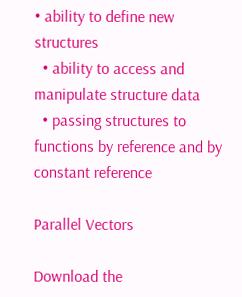• ability to define new structures
  • ability to access and manipulate structure data
  • passing structures to functions by reference and by constant reference

Parallel Vectors

Download the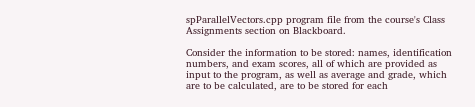spParallelVectors.cpp program file from the course's Class Assignments section on Blackboard.

Consider the information to be stored: names, identification numbers, and exam scores, all of which are provided as input to the program, as well as average and grade, which are to be calculated, are to be stored for each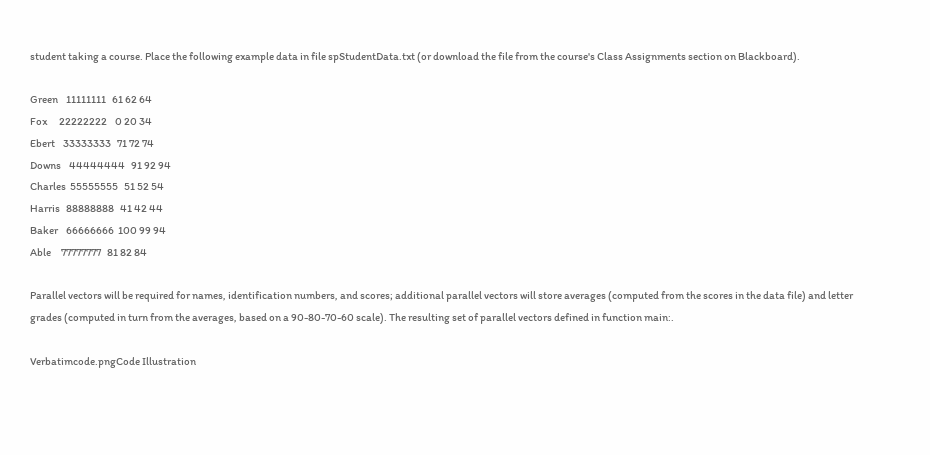student taking a course. Place the following example data in file spStudentData.txt (or download the file from the course's Class Assignments section on Blackboard).

Green    11111111   61 62 64
Fox      22222222    0 20 34
Ebert    33333333   71 72 74
Downs    44444444   91 92 94
Charles  55555555   51 52 54
Harris   88888888   41 42 44
Baker    66666666  100 99 94
Able     77777777   81 82 84

Parallel vectors will be required for names, identification numbers, and scores; additional parallel vectors will store averages (computed from the scores in the data file) and letter grades (computed in turn from the averages, based on a 90-80-70-60 scale). The resulting set of parallel vectors defined in function main:.

Verbatimcode.pngCode Illustration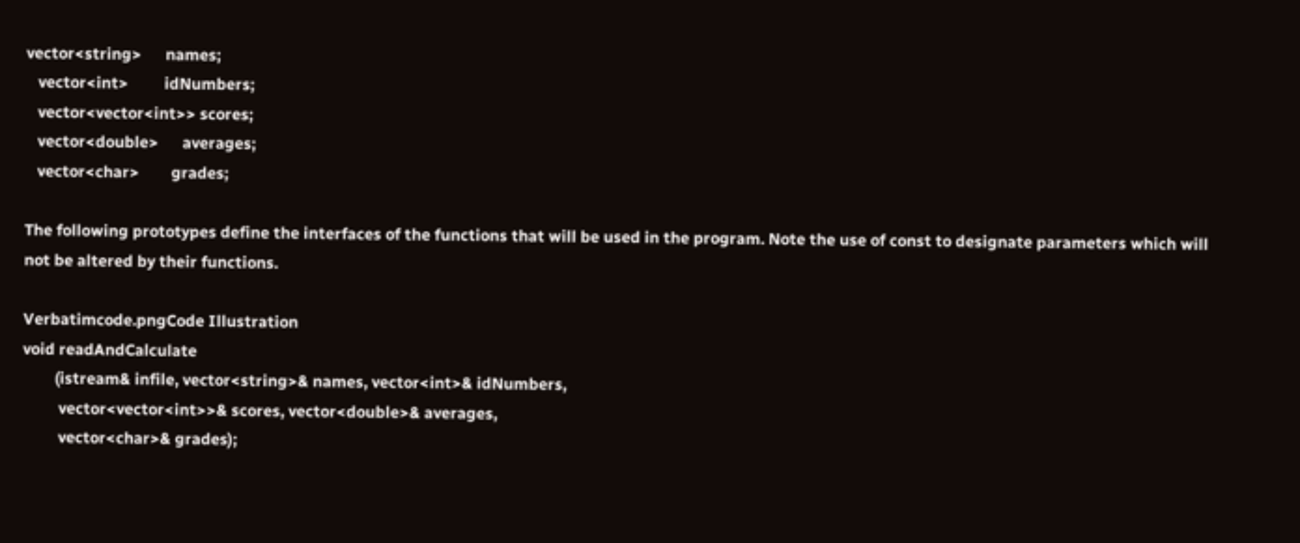vector<string>      names;
   vector<int>         idNumbers;
   vector<vector<int>> scores;
   vector<double>      averages;
   vector<char>        grades;

The following prototypes define the interfaces of the functions that will be used in the program. Note the use of const to designate parameters which will not be altered by their functions.

Verbatimcode.pngCode Illustration
void readAndCalculate
        (istream& infile, vector<string>& names, vector<int>& idNumbers,
         vector<vector<int>>& scores, vector<double>& averages,
         vector<char>& grades);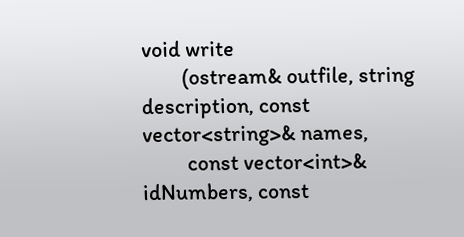void write
        (ostream& outfile, string description, const vector<string>& names,
         const vector<int>& idNumbers, const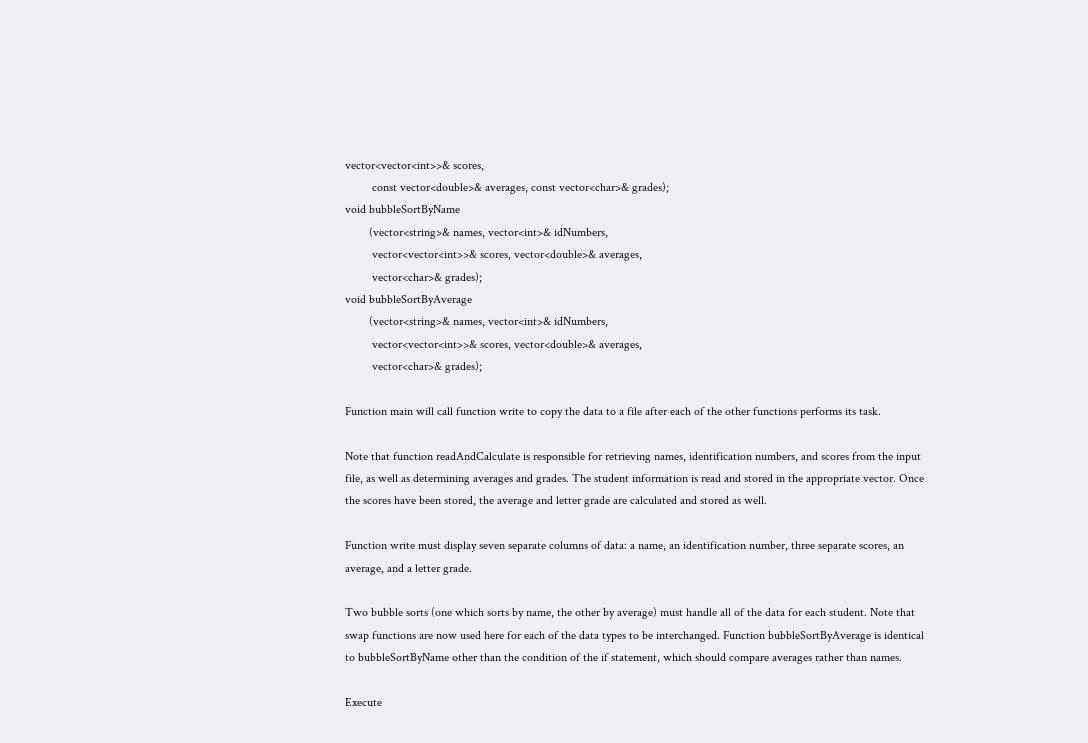vector<vector<int>>& scores,
         const vector<double>& averages, const vector<char>& grades);
void bubbleSortByName
        (vector<string>& names, vector<int>& idNumbers,
         vector<vector<int>>& scores, vector<double>& averages,
         vector<char>& grades);
void bubbleSortByAverage
        (vector<string>& names, vector<int>& idNumbers,
         vector<vector<int>>& scores, vector<double>& averages,
         vector<char>& grades);

Function main will call function write to copy the data to a file after each of the other functions performs its task.

Note that function readAndCalculate is responsible for retrieving names, identification numbers, and scores from the input file, as well as determining averages and grades. The student information is read and stored in the appropriate vector. Once the scores have been stored, the average and letter grade are calculated and stored as well.

Function write must display seven separate columns of data: a name, an identification number, three separate scores, an average, and a letter grade.

Two bubble sorts (one which sorts by name, the other by average) must handle all of the data for each student. Note that swap functions are now used here for each of the data types to be interchanged. Function bubbleSortByAverage is identical to bubbleSortByName other than the condition of the if statement, which should compare averages rather than names.

Execute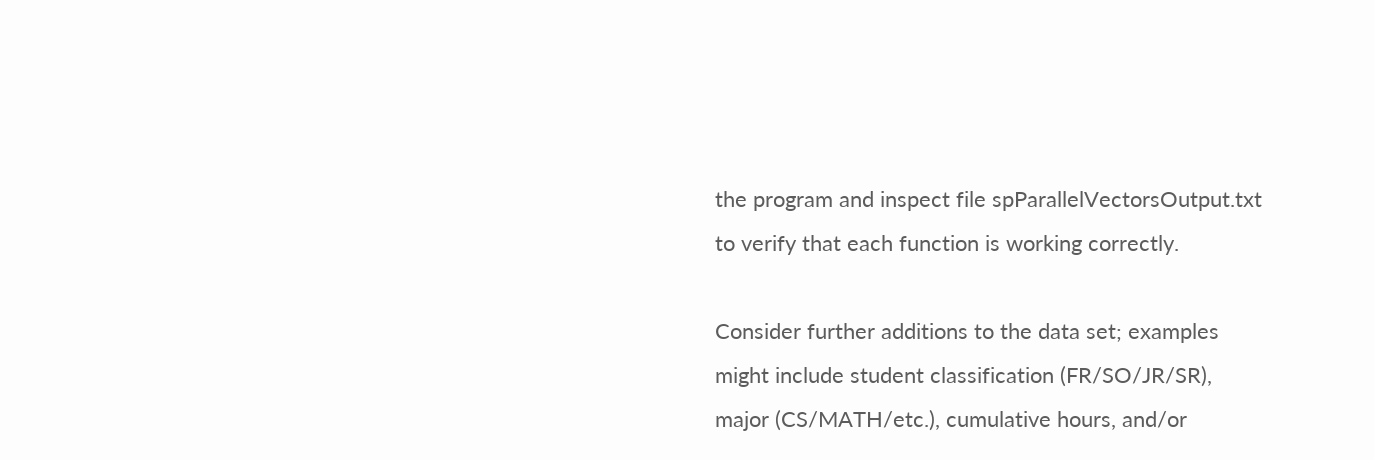the program and inspect file spParallelVectorsOutput.txt to verify that each function is working correctly.

Consider further additions to the data set; examples might include student classification (FR/SO/JR/SR), major (CS/MATH/etc.), cumulative hours, and/or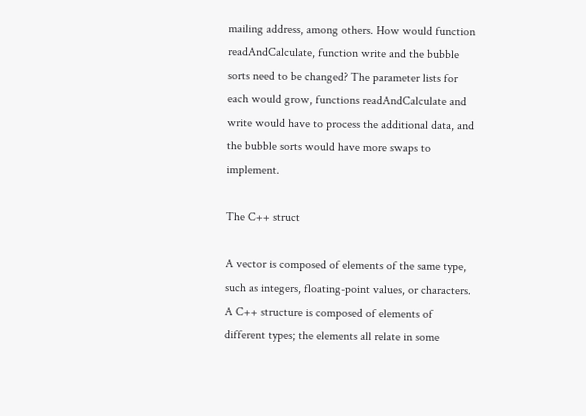mailing address, among others. How would function readAndCalculate, function write and the bubble sorts need to be changed? The parameter lists for each would grow, functions readAndCalculate and write would have to process the additional data, and the bubble sorts would have more swaps to implement.

The C++ struct

A vector is composed of elements of the same type, such as integers, floating-point values, or characters. A C++ structure is composed of elements of different types; the elements all relate in some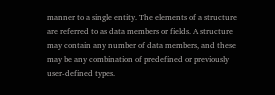manner to a single entity. The elements of a structure are referred to as data members or fields. A structure may contain any number of data members, and these may be any combination of predefined or previously user-defined types.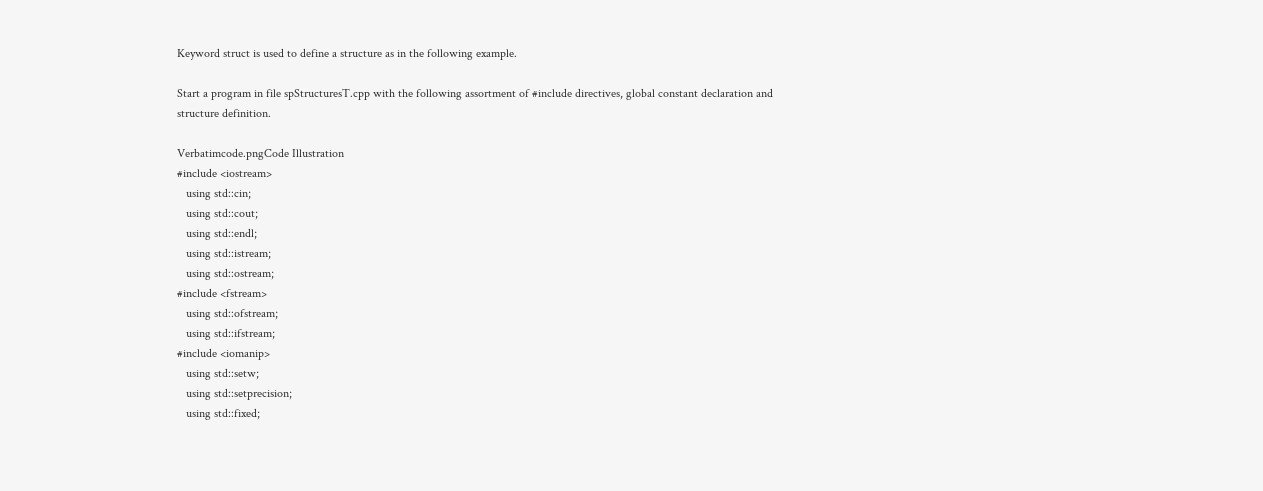Keyword struct is used to define a structure as in the following example.

Start a program in file spStructuresT.cpp with the following assortment of #include directives, global constant declaration and structure definition.

Verbatimcode.pngCode Illustration
#include <iostream>
   using std::cin;
   using std::cout;
   using std::endl;
   using std::istream;
   using std::ostream;
#include <fstream>
   using std::ofstream;
   using std::ifstream;
#include <iomanip>
   using std::setw;
   using std::setprecision;
   using std::fixed;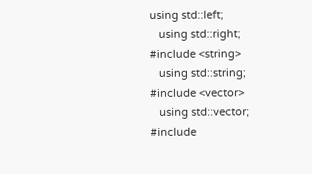using std::left;
   using std::right;
#include <string>
   using std::string;
#include <vector>
   using std::vector;
#include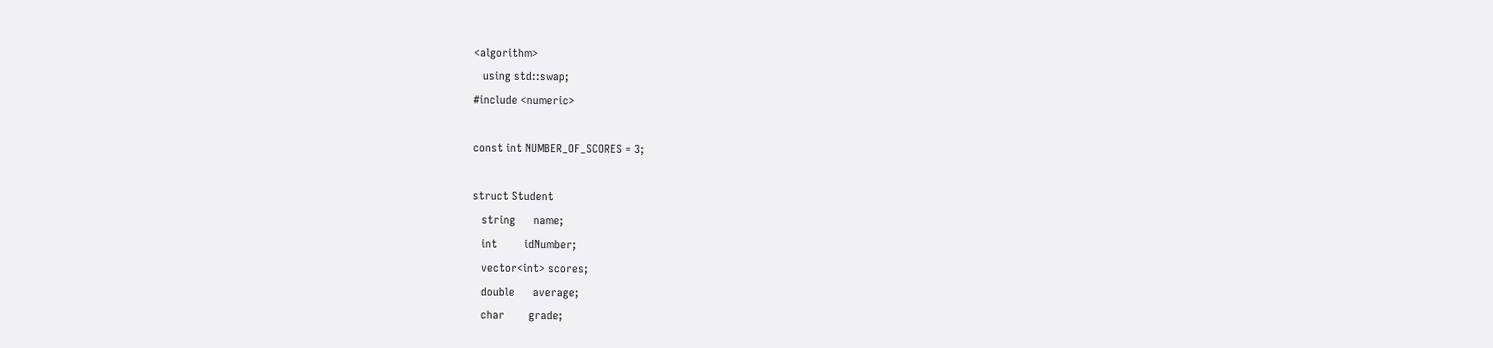<algorithm>
   using std::swap;
#include <numeric>

const int NUMBER_OF_SCORES = 3;

struct Student
   string      name;
   int         idNumber;
   vector<int> scores;
   double      average;
   char        grade;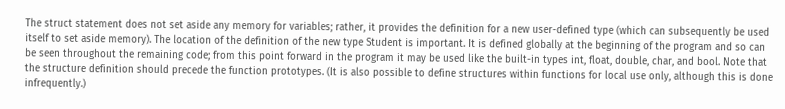The struct statement does not set aside any memory for variables; rather, it provides the definition for a new user-defined type (which can subsequently be used itself to set aside memory). The location of the definition of the new type Student is important. It is defined globally at the beginning of the program and so can be seen throughout the remaining code; from this point forward in the program it may be used like the built-in types int, float, double, char, and bool. Note that the structure definition should precede the function prototypes. (It is also possible to define structures within functions for local use only, although this is done infrequently.)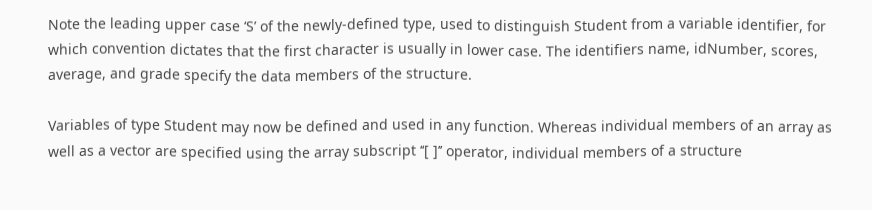Note the leading upper case ‘S’ of the newly-defined type, used to distinguish Student from a variable identifier, for which convention dictates that the first character is usually in lower case. The identifiers name, idNumber, scores, average, and grade specify the data members of the structure.

Variables of type Student may now be defined and used in any function. Whereas individual members of an array as well as a vector are specified using the array subscript ‘‘[ ]’’ operator, individual members of a structure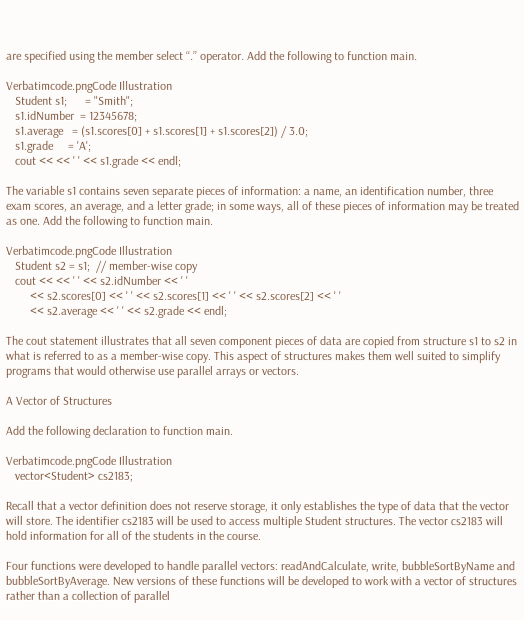are specified using the member select ‘‘.’’ operator. Add the following to function main.

Verbatimcode.pngCode Illustration
   Student s1;      = "Smith";
   s1.idNumber  = 12345678;
   s1.average   = (s1.scores[0] + s1.scores[1] + s1.scores[2]) / 3.0;
   s1.grade     = 'A';
   cout << << ' ' << s1.grade << endl;

The variable s1 contains seven separate pieces of information: a name, an identification number, three exam scores, an average, and a letter grade; in some ways, all of these pieces of information may be treated as one. Add the following to function main.

Verbatimcode.pngCode Illustration
   Student s2 = s1;  // member-wise copy
   cout << << ' ' << s2.idNumber << ' '
        << s2.scores[0] << ' ' << s2.scores[1] << ' ' << s2.scores[2] << ' '
        << s2.average << ' ' << s2.grade << endl;

The cout statement illustrates that all seven component pieces of data are copied from structure s1 to s2 in what is referred to as a member-wise copy. This aspect of structures makes them well suited to simplify programs that would otherwise use parallel arrays or vectors.

A Vector of Structures

Add the following declaration to function main.

Verbatimcode.pngCode Illustration
   vector<Student> cs2183;

Recall that a vector definition does not reserve storage, it only establishes the type of data that the vector will store. The identifier cs2183 will be used to access multiple Student structures. The vector cs2183 will hold information for all of the students in the course.

Four functions were developed to handle parallel vectors: readAndCalculate, write, bubbleSortByName and bubbleSortByAverage. New versions of these functions will be developed to work with a vector of structures rather than a collection of parallel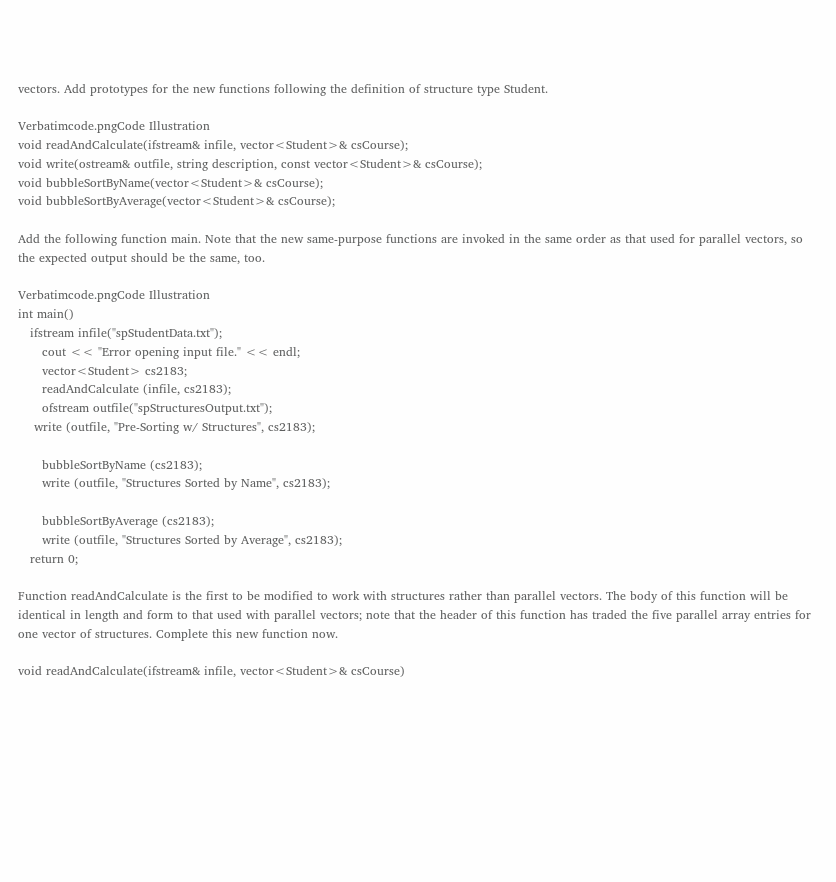vectors. Add prototypes for the new functions following the definition of structure type Student.

Verbatimcode.pngCode Illustration
void readAndCalculate(ifstream& infile, vector<Student>& csCourse);
void write(ostream& outfile, string description, const vector<Student>& csCourse);
void bubbleSortByName(vector<Student>& csCourse);
void bubbleSortByAverage(vector<Student>& csCourse);

Add the following function main. Note that the new same-purpose functions are invoked in the same order as that used for parallel vectors, so the expected output should be the same, too.

Verbatimcode.pngCode Illustration
int main()
   ifstream infile("spStudentData.txt");
      cout << "Error opening input file." << endl;
      vector<Student> cs2183;
      readAndCalculate (infile, cs2183);
      ofstream outfile("spStructuresOutput.txt");
    write (outfile, "Pre-Sorting w/ Structures", cs2183);

      bubbleSortByName (cs2183);
      write (outfile, "Structures Sorted by Name", cs2183);

      bubbleSortByAverage (cs2183);
      write (outfile, "Structures Sorted by Average", cs2183);
   return 0;

Function readAndCalculate is the first to be modified to work with structures rather than parallel vectors. The body of this function will be identical in length and form to that used with parallel vectors; note that the header of this function has traded the five parallel array entries for one vector of structures. Complete this new function now.

void readAndCalculate(ifstream& infile, vector<Student>& csCourse)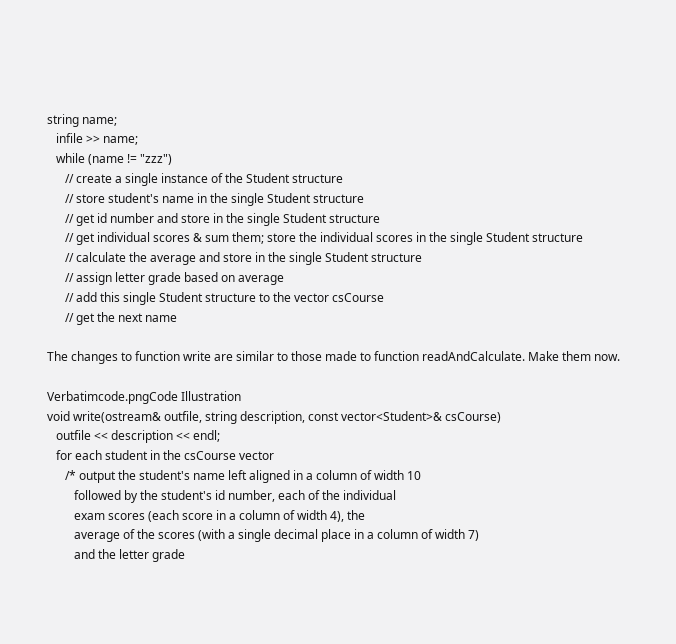string name;
   infile >> name;
   while (name != "zzz")
      // create a single instance of the Student structure
      // store student's name in the single Student structure
      // get id number and store in the single Student structure
      // get individual scores & sum them; store the individual scores in the single Student structure
      // calculate the average and store in the single Student structure
      // assign letter grade based on average
      // add this single Student structure to the vector csCourse
      // get the next name

The changes to function write are similar to those made to function readAndCalculate. Make them now.

Verbatimcode.pngCode Illustration
void write(ostream& outfile, string description, const vector<Student>& csCourse)
   outfile << description << endl;
   for each student in the csCourse vector
      /* output the student's name left aligned in a column of width 10
         followed by the student's id number, each of the individual
         exam scores (each score in a column of width 4), the
         average of the scores (with a single decimal place in a column of width 7)
         and the letter grade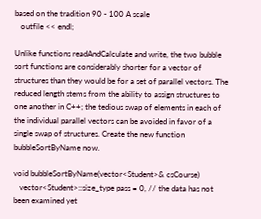based on the tradition 90 - 100 A scale
   outfile << endl;

Unlike functions readAndCalculate and write, the two bubble sort functions are considerably shorter for a vector of structures than they would be for a set of parallel vectors. The reduced length stems from the ability to assign structures to one another in C++; the tedious swap of elements in each of the individual parallel vectors can be avoided in favor of a single swap of structures. Create the new function bubbleSortByName now.

void bubbleSortByName(vector<Student>& csCourse)
   vector<Student>::size_type pass = 0, // the data has not been examined yet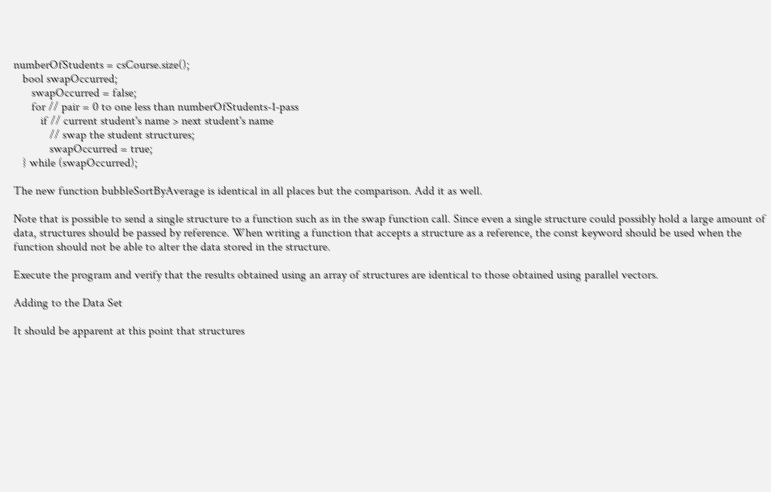numberOfStudents = csCourse.size();
   bool swapOccurred;
      swapOccurred = false;
      for // pair = 0 to one less than numberOfStudents-1-pass
         if // current student's name > next student's name
            // swap the student structures;
            swapOccurred = true;
   } while (swapOccurred);

The new function bubbleSortByAverage is identical in all places but the comparison. Add it as well.

Note that is possible to send a single structure to a function such as in the swap function call. Since even a single structure could possibly hold a large amount of data, structures should be passed by reference. When writing a function that accepts a structure as a reference, the const keyword should be used when the function should not be able to alter the data stored in the structure.

Execute the program and verify that the results obtained using an array of structures are identical to those obtained using parallel vectors.

Adding to the Data Set

It should be apparent at this point that structures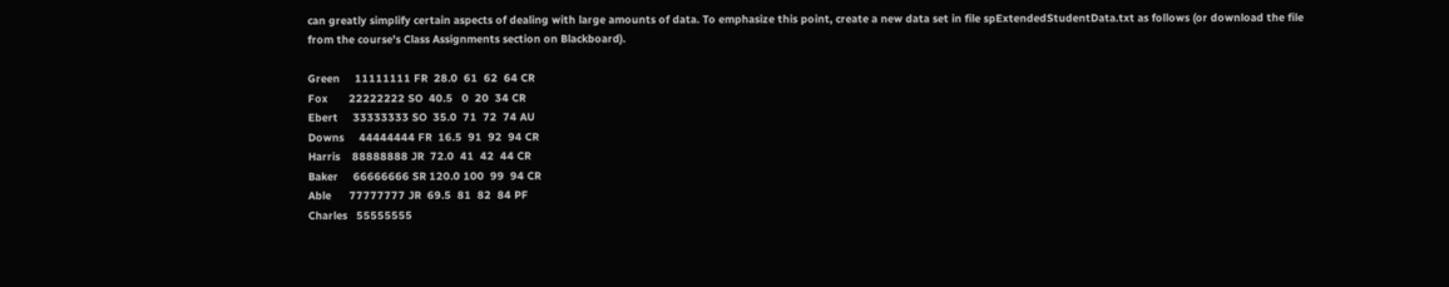can greatly simplify certain aspects of dealing with large amounts of data. To emphasize this point, create a new data set in file spExtendedStudentData.txt as follows (or download the file from the course's Class Assignments section on Blackboard).

Green     11111111 FR  28.0  61  62  64 CR
Fox       22222222 SO  40.5   0  20  34 CR
Ebert     33333333 SO  35.0  71  72  74 AU
Downs     44444444 FR  16.5  91  92  94 CR
Harris    88888888 JR  72.0  41  42  44 CR
Baker     66666666 SR 120.0 100  99  94 CR
Able      77777777 JR  69.5  81  82  84 PF
Charles   55555555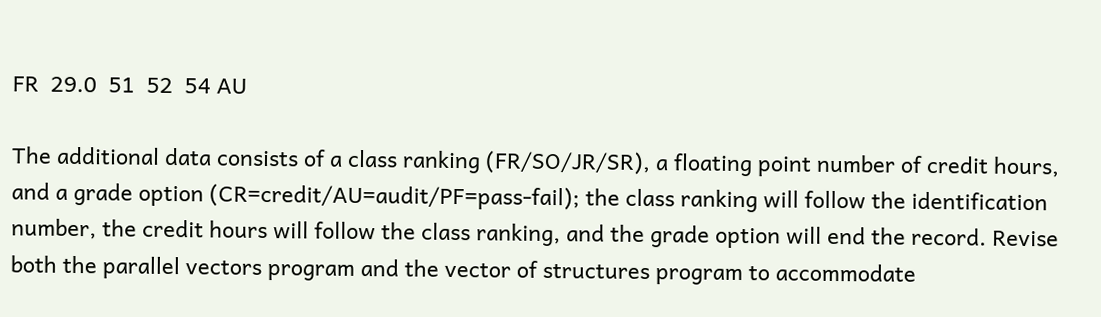FR  29.0  51  52  54 AU

The additional data consists of a class ranking (FR/SO/JR/SR), a floating point number of credit hours, and a grade option (CR=credit/AU=audit/PF=pass-fail); the class ranking will follow the identification number, the credit hours will follow the class ranking, and the grade option will end the record. Revise both the parallel vectors program and the vector of structures program to accommodate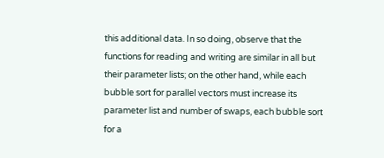this additional data. In so doing, observe that the functions for reading and writing are similar in all but their parameter lists; on the other hand, while each bubble sort for parallel vectors must increase its parameter list and number of swaps, each bubble sort for a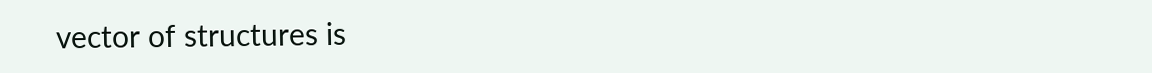vector of structures is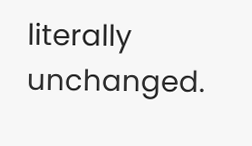literally unchanged.